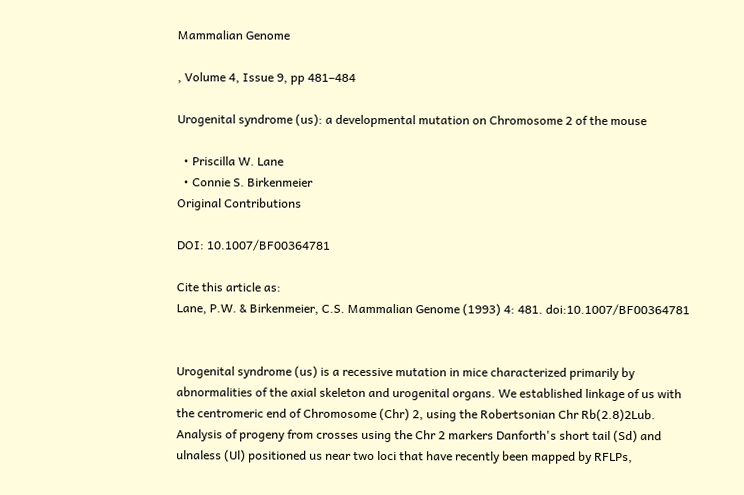Mammalian Genome

, Volume 4, Issue 9, pp 481–484

Urogenital syndrome (us): a developmental mutation on Chromosome 2 of the mouse

  • Priscilla W. Lane
  • Connie S. Birkenmeier
Original Contributions

DOI: 10.1007/BF00364781

Cite this article as:
Lane, P.W. & Birkenmeier, C.S. Mammalian Genome (1993) 4: 481. doi:10.1007/BF00364781


Urogenital syndrome (us) is a recessive mutation in mice characterized primarily by abnormalities of the axial skeleton and urogenital organs. We established linkage of us with the centromeric end of Chromosome (Chr) 2, using the Robertsonian Chr Rb(2.8)2Lub. Analysis of progeny from crosses using the Chr 2 markers Danforth's short tail (Sd) and ulnaless (Ul) positioned us near two loci that have recently been mapped by RFLPs,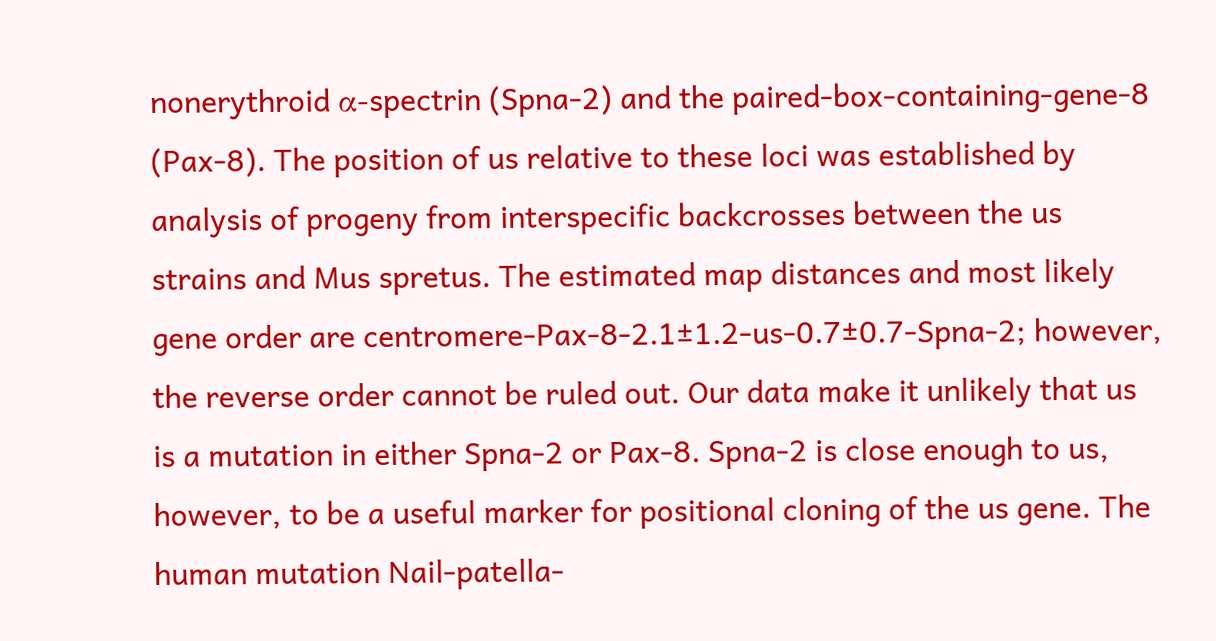nonerythroid α-spectrin (Spna-2) and the paired-box-containing-gene-8 (Pax-8). The position of us relative to these loci was established by analysis of progeny from interspecific backcrosses between the us strains and Mus spretus. The estimated map distances and most likely gene order are centromere-Pax-8-2.1±1.2-us-0.7±0.7-Spna-2; however, the reverse order cannot be ruled out. Our data make it unlikely that us is a mutation in either Spna-2 or Pax-8. Spna-2 is close enough to us, however, to be a useful marker for positional cloning of the us gene. The human mutation Nail-patella-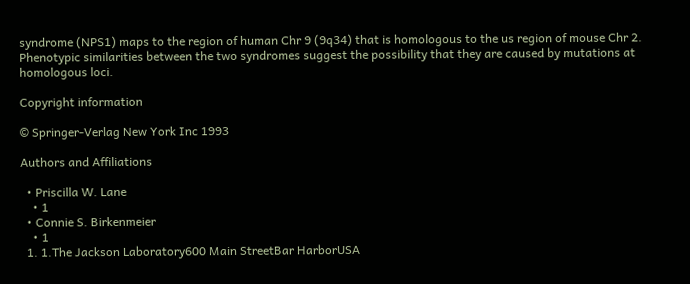syndrome (NPS1) maps to the region of human Chr 9 (9q34) that is homologous to the us region of mouse Chr 2. Phenotypic similarities between the two syndromes suggest the possibility that they are caused by mutations at homologous loci.

Copyright information

© Springer-Verlag New York Inc 1993

Authors and Affiliations

  • Priscilla W. Lane
    • 1
  • Connie S. Birkenmeier
    • 1
  1. 1.The Jackson Laboratory600 Main StreetBar HarborUSA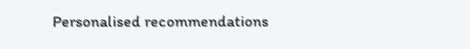Personalised recommendations